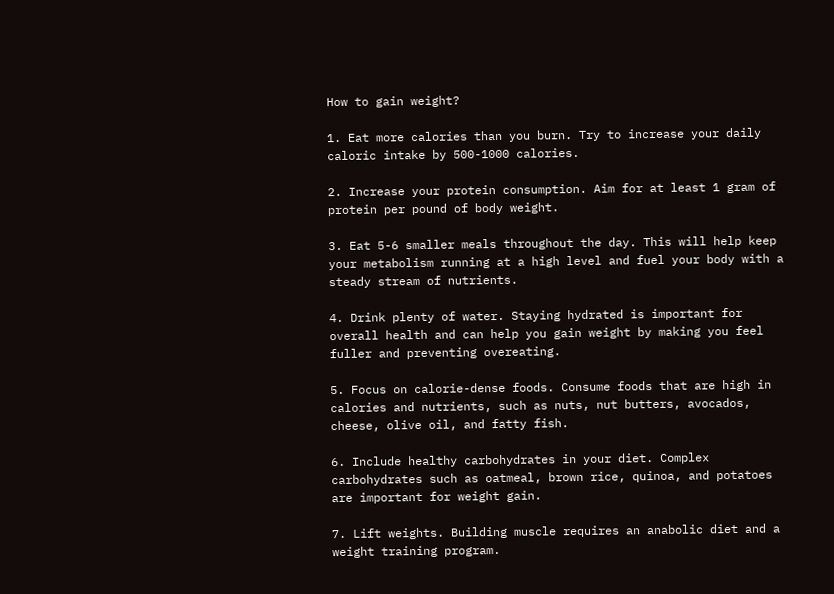How to gain weight?

1. Eat more calories than you burn. Try to increase your daily caloric intake by 500-1000 calories.

2. Increase your protein consumption. Aim for at least 1 gram of protein per pound of body weight.

3. Eat 5-6 smaller meals throughout the day. This will help keep your metabolism running at a high level and fuel your body with a steady stream of nutrients.

4. Drink plenty of water. Staying hydrated is important for overall health and can help you gain weight by making you feel fuller and preventing overeating.

5. Focus on calorie-dense foods. Consume foods that are high in calories and nutrients, such as nuts, nut butters, avocados, cheese, olive oil, and fatty fish.

6. Include healthy carbohydrates in your diet. Complex carbohydrates such as oatmeal, brown rice, quinoa, and potatoes are important for weight gain.

7. Lift weights. Building muscle requires an anabolic diet and a weight training program.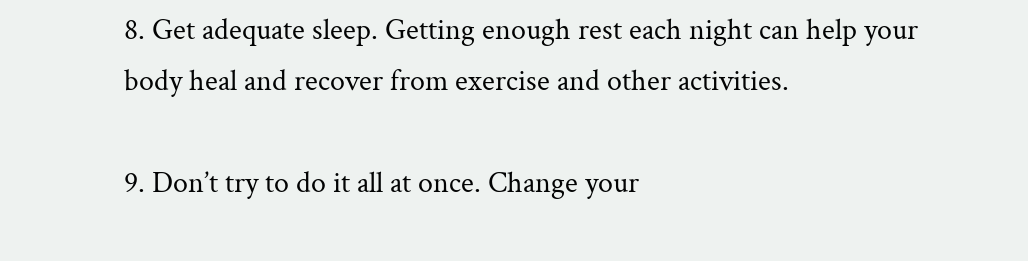8. Get adequate sleep. Getting enough rest each night can help your body heal and recover from exercise and other activities.

9. Don’t try to do it all at once. Change your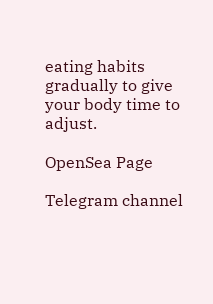eating habits gradually to give your body time to adjust.

OpenSea Page

Telegram channel